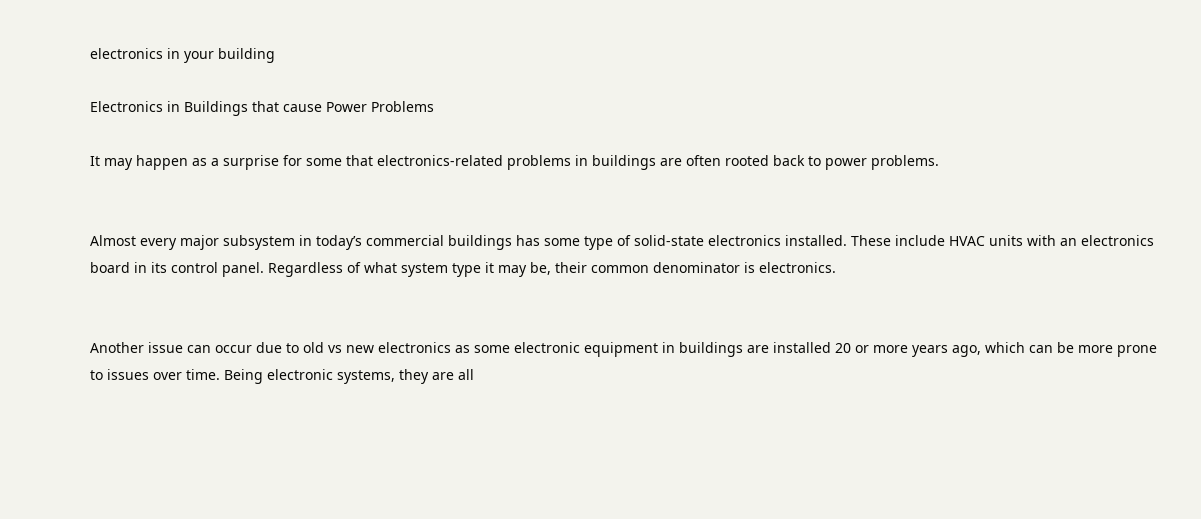electronics in your building

Electronics in Buildings that cause Power Problems

It may happen as a surprise for some that electronics-related problems in buildings are often rooted back to power problems.


Almost every major subsystem in today’s commercial buildings has some type of solid-state electronics installed. These include HVAC units with an electronics board in its control panel. Regardless of what system type it may be, their common denominator is electronics.


Another issue can occur due to old vs new electronics as some electronic equipment in buildings are installed 20 or more years ago, which can be more prone to issues over time. Being electronic systems, they are all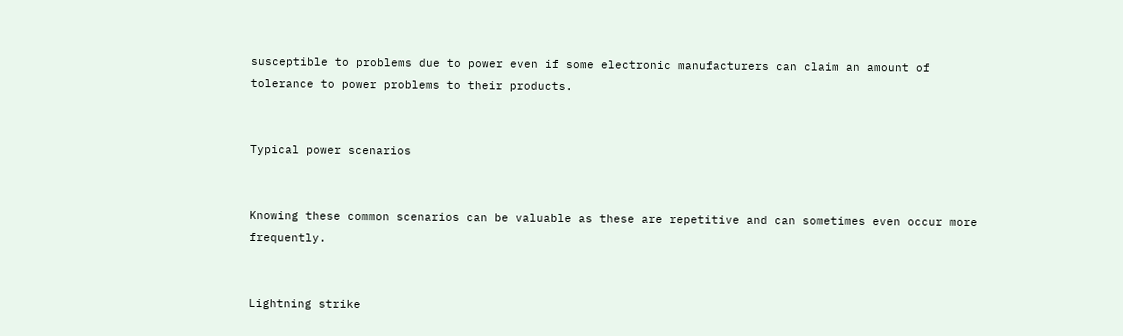susceptible to problems due to power even if some electronic manufacturers can claim an amount of tolerance to power problems to their products.


Typical power scenarios


Knowing these common scenarios can be valuable as these are repetitive and can sometimes even occur more frequently.


Lightning strike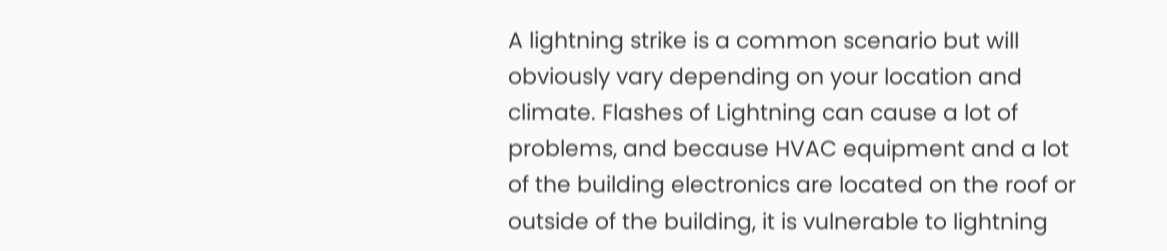A lightning strike is a common scenario but will obviously vary depending on your location and climate. Flashes of Lightning can cause a lot of problems, and because HVAC equipment and a lot of the building electronics are located on the roof or outside of the building, it is vulnerable to lightning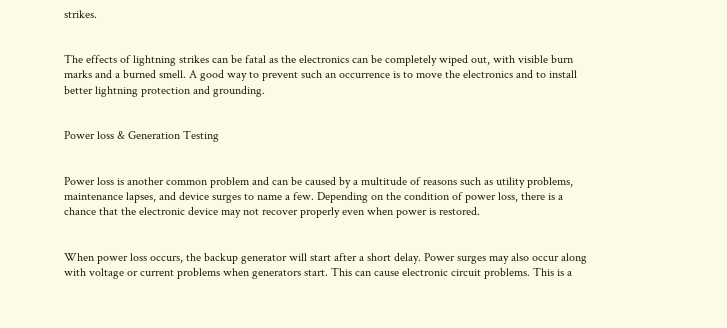strikes.


The effects of lightning strikes can be fatal as the electronics can be completely wiped out, with visible burn marks and a burned smell. A good way to prevent such an occurrence is to move the electronics and to install better lightning protection and grounding.


Power loss & Generation Testing


Power loss is another common problem and can be caused by a multitude of reasons such as utility problems, maintenance lapses, and device surges to name a few. Depending on the condition of power loss, there is a chance that the electronic device may not recover properly even when power is restored.


When power loss occurs, the backup generator will start after a short delay. Power surges may also occur along with voltage or current problems when generators start. This can cause electronic circuit problems. This is a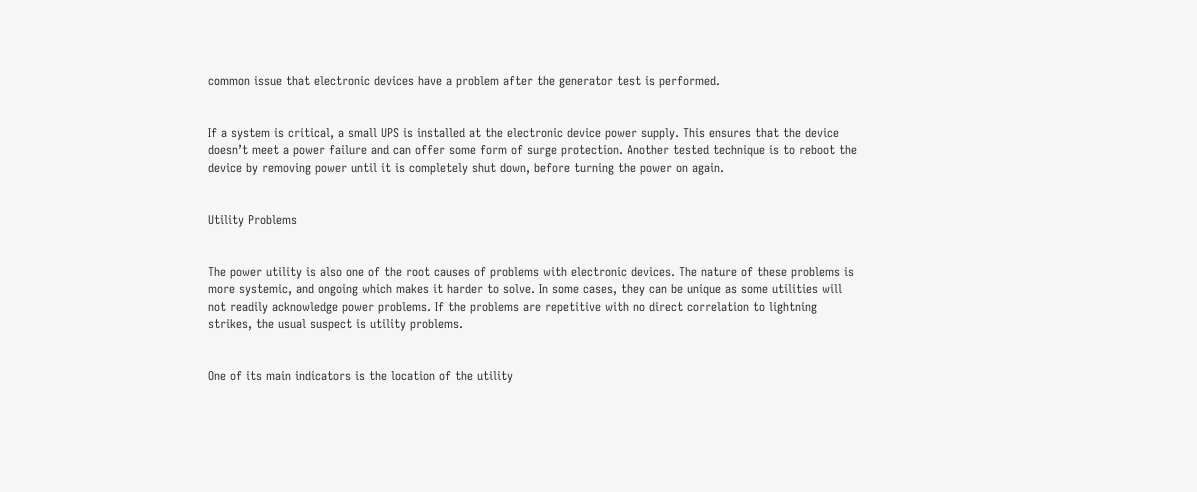common issue that electronic devices have a problem after the generator test is performed.


If a system is critical, a small UPS is installed at the electronic device power supply. This ensures that the device doesn’t meet a power failure and can offer some form of surge protection. Another tested technique is to reboot the device by removing power until it is completely shut down, before turning the power on again.


Utility Problems


The power utility is also one of the root causes of problems with electronic devices. The nature of these problems is more systemic, and ongoing which makes it harder to solve. In some cases, they can be unique as some utilities will not readily acknowledge power problems. If the problems are repetitive with no direct correlation to lightning strikes, the usual suspect is utility problems.


One of its main indicators is the location of the utility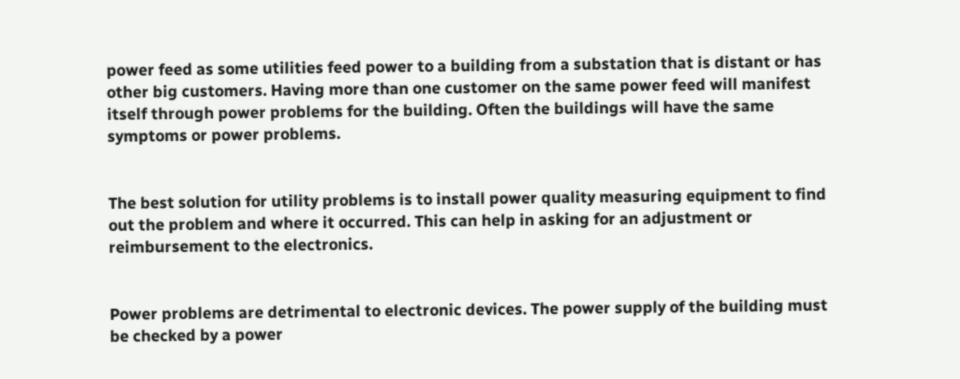power feed as some utilities feed power to a building from a substation that is distant or has other big customers. Having more than one customer on the same power feed will manifest itself through power problems for the building. Often the buildings will have the same symptoms or power problems.


The best solution for utility problems is to install power quality measuring equipment to find out the problem and where it occurred. This can help in asking for an adjustment or reimbursement to the electronics.


Power problems are detrimental to electronic devices. The power supply of the building must be checked by a power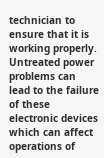technician to ensure that it is working properly. Untreated power problems can lead to the failure of these electronic devices which can affect operations of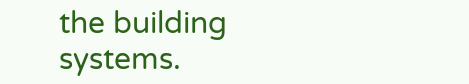the building systems.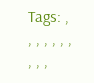Tags: , , , , , , , , , ,